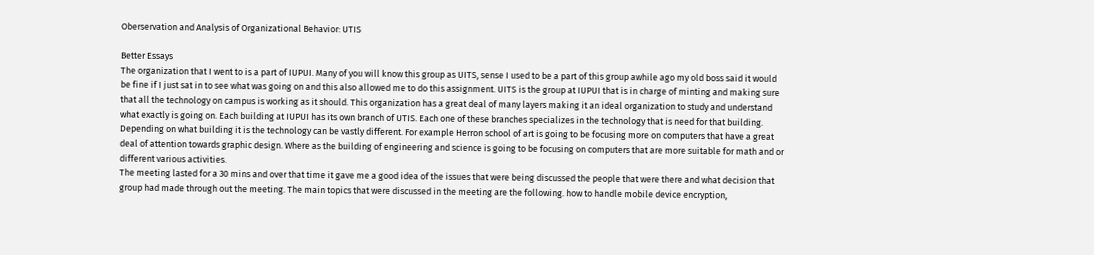Oberservation and Analysis of Organizational Behavior: UTIS

Better Essays
The organization that I went to is a part of IUPUI. Many of you will know this group as UITS, sense I used to be a part of this group awhile ago my old boss said it would be fine if I just sat in to see what was going on and this also allowed me to do this assignment. UITS is the group at IUPUI that is in charge of minting and making sure that all the technology on campus is working as it should. This organization has a great deal of many layers making it an ideal organization to study and understand what exactly is going on. Each building at IUPUI has its own branch of UTIS. Each one of these branches specializes in the technology that is need for that building. Depending on what building it is the technology can be vastly different. For example Herron school of art is going to be focusing more on computers that have a great deal of attention towards graphic design. Where as the building of engineering and science is going to be focusing on computers that are more suitable for math and or different various activities.
The meeting lasted for a 30 mins and over that time it gave me a good idea of the issues that were being discussed the people that were there and what decision that group had made through out the meeting. The main topics that were discussed in the meeting are the following. how to handle mobile device encryption,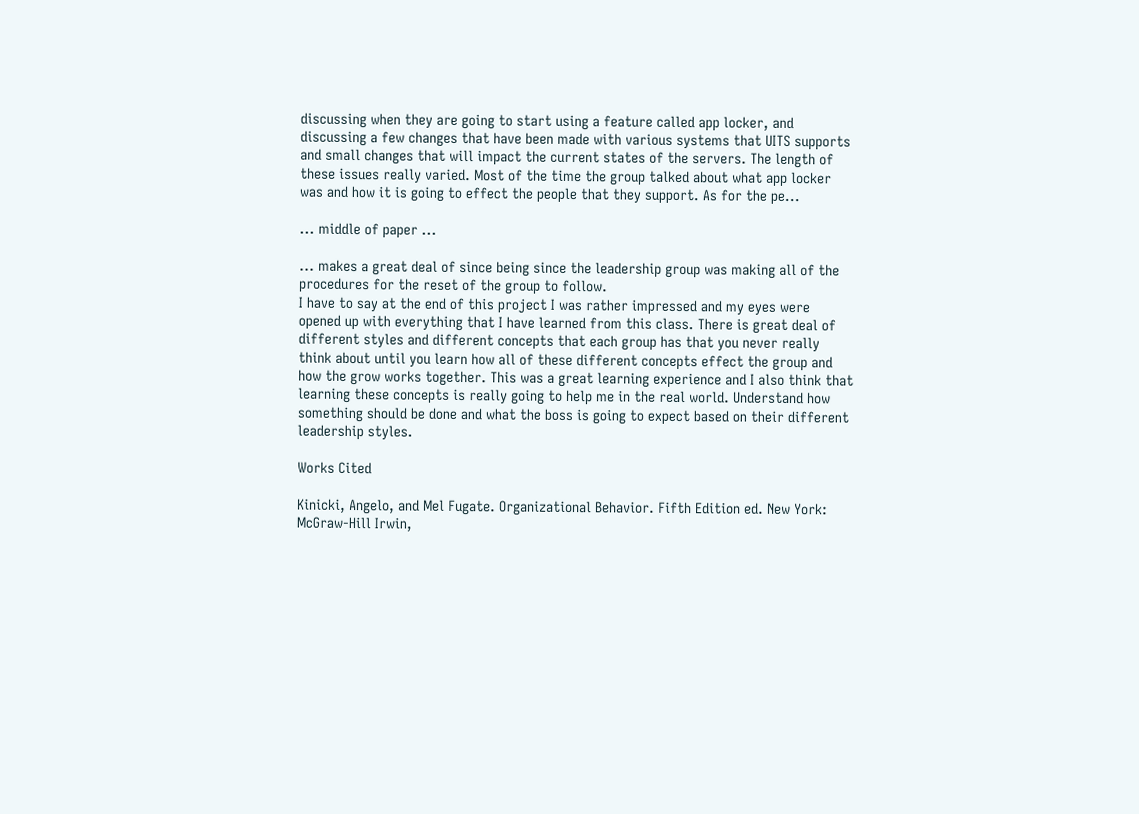discussing when they are going to start using a feature called app locker, and discussing a few changes that have been made with various systems that UITS supports and small changes that will impact the current states of the servers. The length of these issues really varied. Most of the time the group talked about what app locker was and how it is going to effect the people that they support. As for the pe...

... middle of paper ...

... makes a great deal of since being since the leadership group was making all of the procedures for the reset of the group to follow.
I have to say at the end of this project I was rather impressed and my eyes were opened up with everything that I have learned from this class. There is great deal of different styles and different concepts that each group has that you never really think about until you learn how all of these different concepts effect the group and how the grow works together. This was a great learning experience and I also think that learning these concepts is really going to help me in the real world. Understand how something should be done and what the boss is going to expect based on their different leadership styles.

Works Cited

Kinicki, Angelo, and Mel Fugate. Organizational Behavior. Fifth Edition ed. New York: McGraw-Hill Irwin,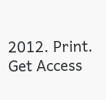2012. Print.
Get Access